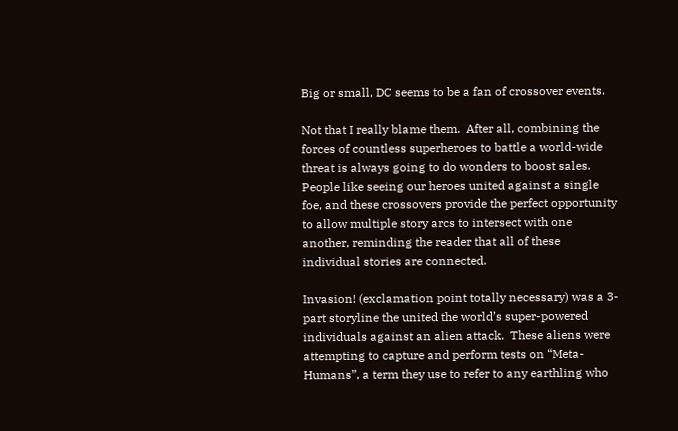Big or small, DC seems to be a fan of crossover events.

Not that I really blame them.  After all, combining the forces of countless superheroes to battle a world-wide threat is always going to do wonders to boost sales.  People like seeing our heroes united against a single foe, and these crossovers provide the perfect opportunity to allow multiple story arcs to intersect with one another, reminding the reader that all of these individual stories are connected.

Invasion! (exclamation point totally necessary) was a 3-part storyline the united the world’s super-powered individuals against an alien attack.  These aliens were attempting to capture and perform tests on “Meta-Humans”, a term they use to refer to any earthling who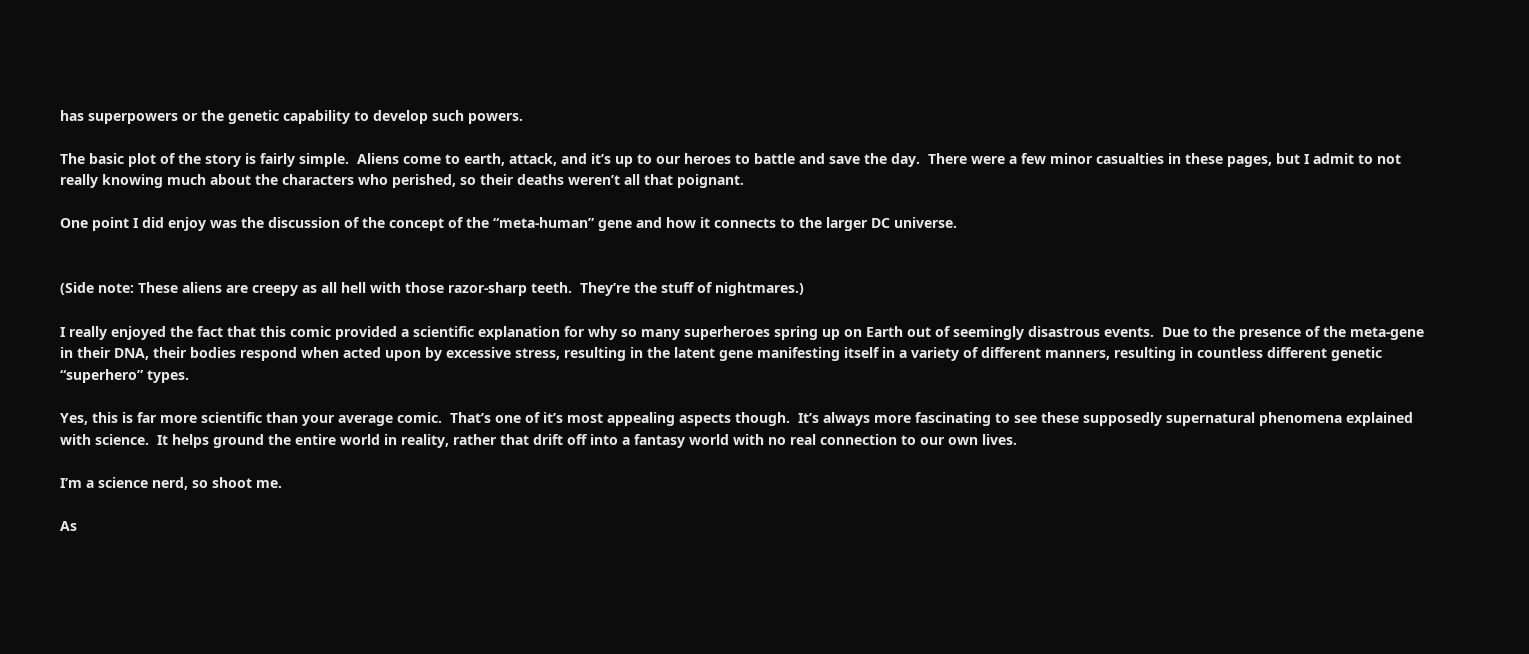has superpowers or the genetic capability to develop such powers.

The basic plot of the story is fairly simple.  Aliens come to earth, attack, and it’s up to our heroes to battle and save the day.  There were a few minor casualties in these pages, but I admit to not really knowing much about the characters who perished, so their deaths weren’t all that poignant.

One point I did enjoy was the discussion of the concept of the “meta-human” gene and how it connects to the larger DC universe.


(Side note: These aliens are creepy as all hell with those razor-sharp teeth.  They’re the stuff of nightmares.)

I really enjoyed the fact that this comic provided a scientific explanation for why so many superheroes spring up on Earth out of seemingly disastrous events.  Due to the presence of the meta-gene in their DNA, their bodies respond when acted upon by excessive stress, resulting in the latent gene manifesting itself in a variety of different manners, resulting in countless different genetic “superhero” types.

Yes, this is far more scientific than your average comic.  That’s one of it’s most appealing aspects though.  It’s always more fascinating to see these supposedly supernatural phenomena explained with science.  It helps ground the entire world in reality, rather that drift off into a fantasy world with no real connection to our own lives.

I’m a science nerd, so shoot me.

As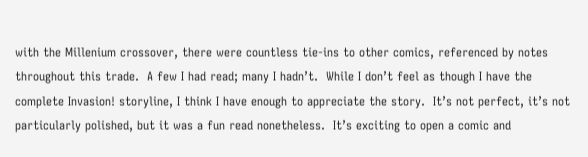with the Millenium crossover, there were countless tie-ins to other comics, referenced by notes throughout this trade.  A few I had read; many I hadn’t.  While I don’t feel as though I have the complete Invasion! storyline, I think I have enough to appreciate the story.  It’s not perfect, it’s not particularly polished, but it was a fun read nonetheless.  It’s exciting to open a comic and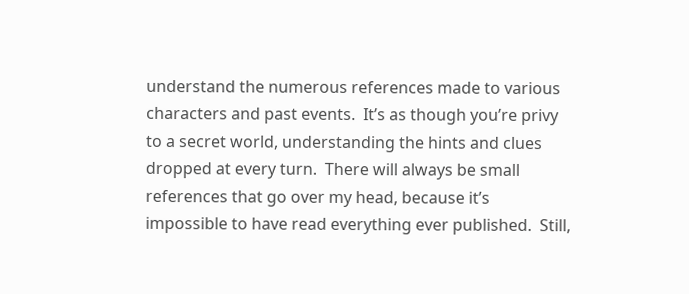understand the numerous references made to various characters and past events.  It’s as though you’re privy to a secret world, understanding the hints and clues dropped at every turn.  There will always be small references that go over my head, because it’s impossible to have read everything ever published.  Still,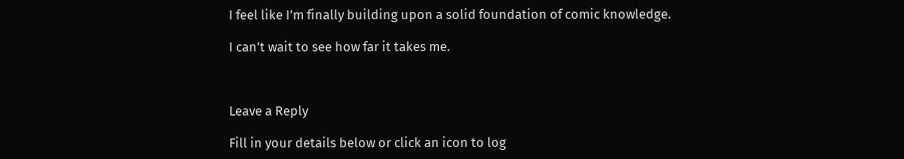I feel like I’m finally building upon a solid foundation of comic knowledge.

I can’t wait to see how far it takes me.



Leave a Reply

Fill in your details below or click an icon to log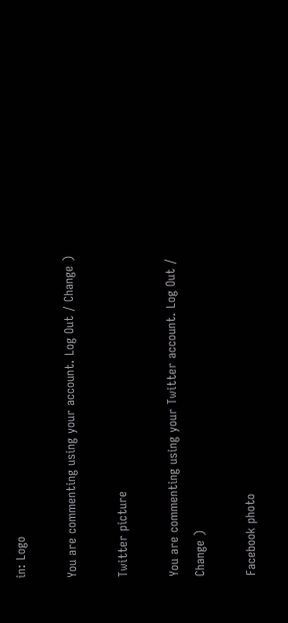in: Logo

You are commenting using your account. Log Out / Change )

Twitter picture

You are commenting using your Twitter account. Log Out / Change )

Facebook photo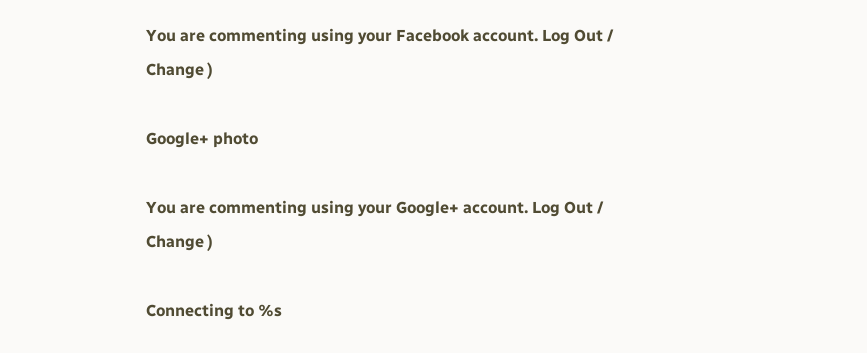You are commenting using your Facebook account. Log Out / Change )

Google+ photo

You are commenting using your Google+ account. Log Out / Change )

Connecting to %s